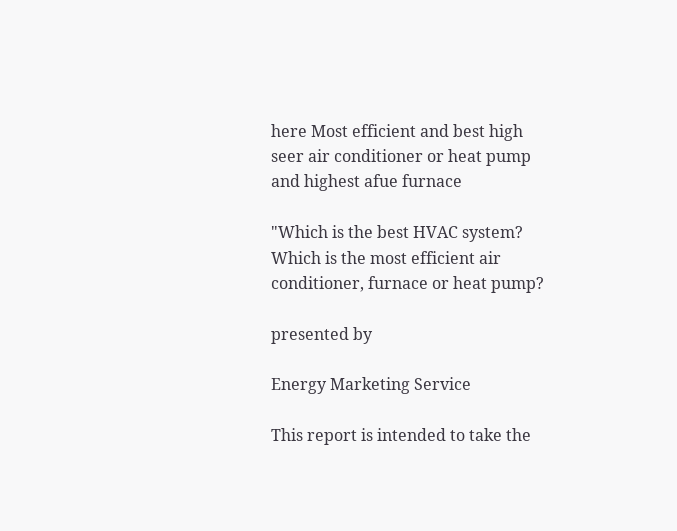here Most efficient and best high seer air conditioner or heat pump and highest afue furnace

"Which is the best HVAC system? Which is the most efficient air conditioner, furnace or heat pump?

presented by

Energy Marketing Service

This report is intended to take the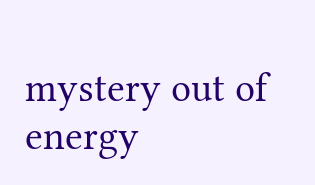mystery out of energy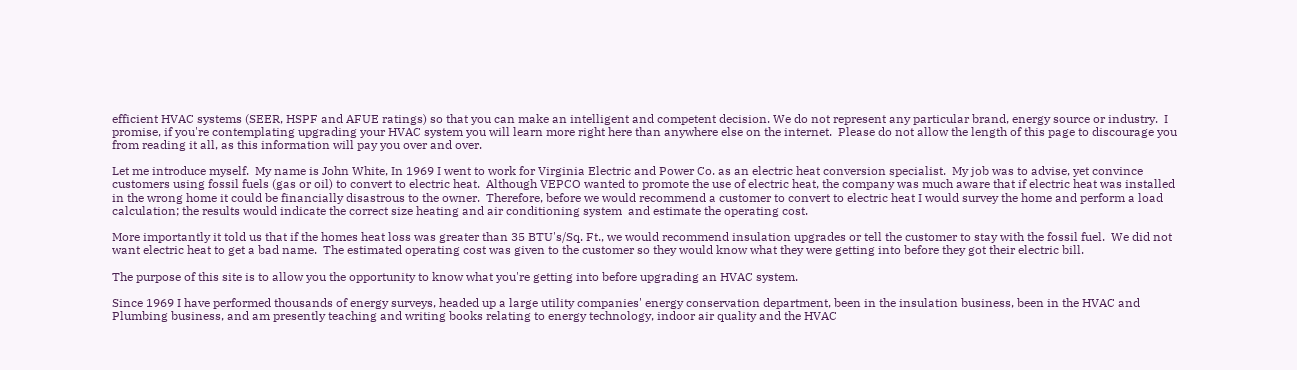efficient HVAC systems (SEER, HSPF and AFUE ratings) so that you can make an intelligent and competent decision. We do not represent any particular brand, energy source or industry.  I promise, if you're contemplating upgrading your HVAC system you will learn more right here than anywhere else on the internet.  Please do not allow the length of this page to discourage you from reading it all, as this information will pay you over and over.

Let me introduce myself.  My name is John White, In 1969 I went to work for Virginia Electric and Power Co. as an electric heat conversion specialist.  My job was to advise, yet convince customers using fossil fuels (gas or oil) to convert to electric heat.  Although VEPCO wanted to promote the use of electric heat, the company was much aware that if electric heat was installed in the wrong home it could be financially disastrous to the owner.  Therefore, before we would recommend a customer to convert to electric heat I would survey the home and perform a load calculation; the results would indicate the correct size heating and air conditioning system  and estimate the operating cost.

More importantly it told us that if the homes heat loss was greater than 35 BTU's/Sq. Ft., we would recommend insulation upgrades or tell the customer to stay with the fossil fuel.  We did not want electric heat to get a bad name.  The estimated operating cost was given to the customer so they would know what they were getting into before they got their electric bill.

The purpose of this site is to allow you the opportunity to know what you're getting into before upgrading an HVAC system.

Since 1969 I have performed thousands of energy surveys, headed up a large utility companies' energy conservation department, been in the insulation business, been in the HVAC and Plumbing business, and am presently teaching and writing books relating to energy technology, indoor air quality and the HVAC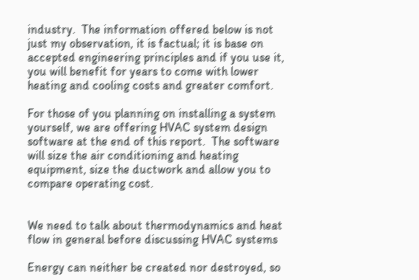industry.  The information offered below is not just my observation, it is factual; it is base on accepted engineering principles and if you use it, you will benefit for years to come with lower heating and cooling costs and greater comfort.

For those of you planning on installing a system yourself, we are offering HVAC system design software at the end of this report.  The software will size the air conditioning and heating equipment, size the ductwork and allow you to compare operating cost.


We need to talk about thermodynamics and heat flow in general before discussing HVAC systems

Energy can neither be created nor destroyed, so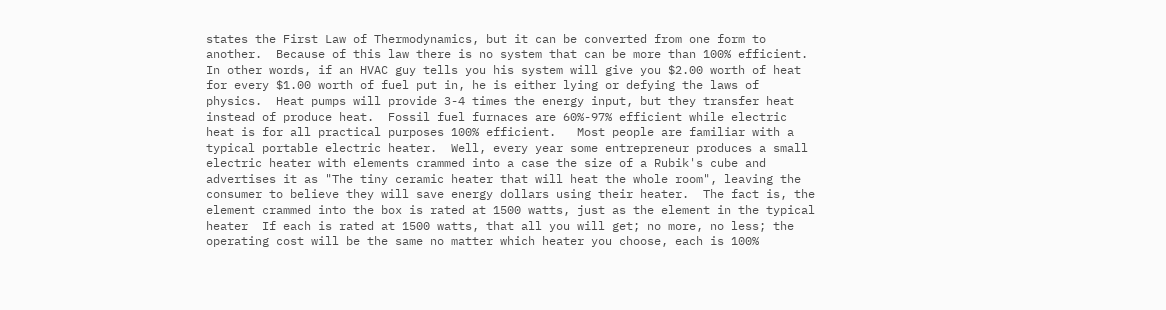states the First Law of Thermodynamics, but it can be converted from one form to another.  Because of this law there is no system that can be more than 100% efficient. In other words, if an HVAC guy tells you his system will give you $2.00 worth of heat for every $1.00 worth of fuel put in, he is either lying or defying the laws of physics.  Heat pumps will provide 3-4 times the energy input, but they transfer heat instead of produce heat.  Fossil fuel furnaces are 60%-97% efficient while electric heat is for all practical purposes 100% efficient.   Most people are familiar with a typical portable electric heater.  Well, every year some entrepreneur produces a small electric heater with elements crammed into a case the size of a Rubik's cube and advertises it as "The tiny ceramic heater that will heat the whole room", leaving the consumer to believe they will save energy dollars using their heater.  The fact is, the element crammed into the box is rated at 1500 watts, just as the element in the typical heater  If each is rated at 1500 watts, that all you will get; no more, no less; the operating cost will be the same no matter which heater you choose, each is 100%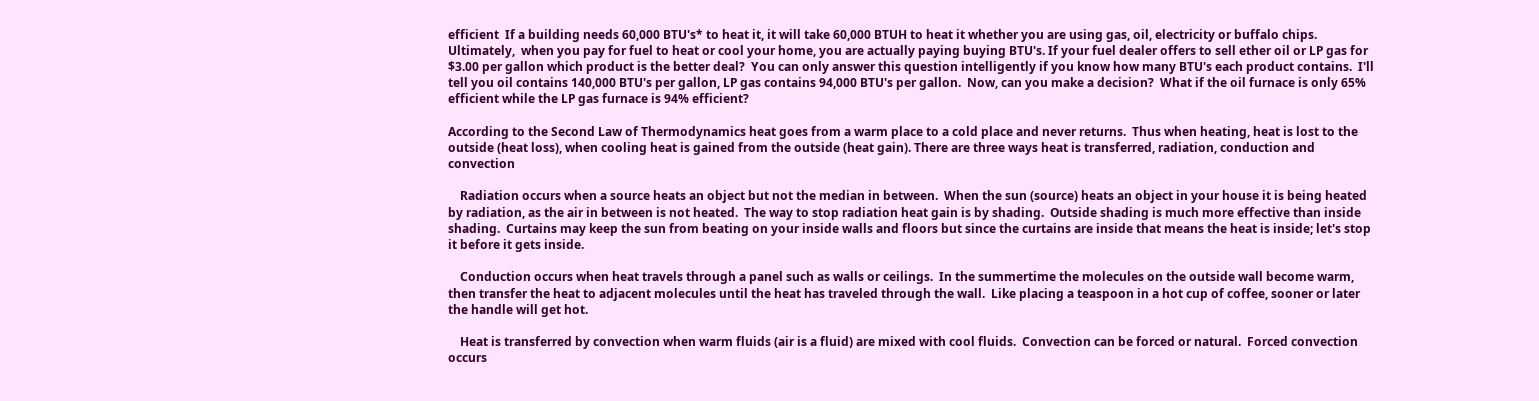efficient  If a building needs 60,000 BTU's* to heat it, it will take 60,000 BTUH to heat it whether you are using gas, oil, electricity or buffalo chips.  Ultimately,  when you pay for fuel to heat or cool your home, you are actually paying buying BTU's. If your fuel dealer offers to sell ether oil or LP gas for $3.00 per gallon which product is the better deal?  You can only answer this question intelligently if you know how many BTU's each product contains.  I'll tell you oil contains 140,000 BTU's per gallon, LP gas contains 94,000 BTU's per gallon.  Now, can you make a decision?  What if the oil furnace is only 65% efficient while the LP gas furnace is 94% efficient?

According to the Second Law of Thermodynamics heat goes from a warm place to a cold place and never returns.  Thus when heating, heat is lost to the outside (heat loss), when cooling heat is gained from the outside (heat gain). There are three ways heat is transferred, radiation, conduction and convection

    Radiation occurs when a source heats an object but not the median in between.  When the sun (source) heats an object in your house it is being heated by radiation, as the air in between is not heated.  The way to stop radiation heat gain is by shading.  Outside shading is much more effective than inside shading.  Curtains may keep the sun from beating on your inside walls and floors but since the curtains are inside that means the heat is inside; let's stop it before it gets inside.

    Conduction occurs when heat travels through a panel such as walls or ceilings.  In the summertime the molecules on the outside wall become warm, then transfer the heat to adjacent molecules until the heat has traveled through the wall.  Like placing a teaspoon in a hot cup of coffee, sooner or later the handle will get hot.

    Heat is transferred by convection when warm fluids (air is a fluid) are mixed with cool fluids.  Convection can be forced or natural.  Forced convection occurs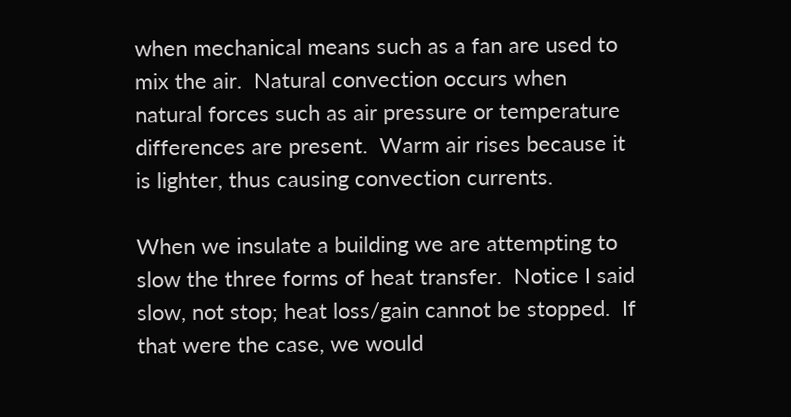when mechanical means such as a fan are used to mix the air.  Natural convection occurs when natural forces such as air pressure or temperature differences are present.  Warm air rises because it is lighter, thus causing convection currents.

When we insulate a building we are attempting to slow the three forms of heat transfer.  Notice I said slow, not stop; heat loss/gain cannot be stopped.  If that were the case, we would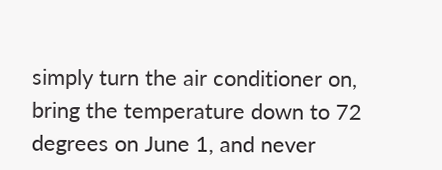simply turn the air conditioner on, bring the temperature down to 72 degrees on June 1, and never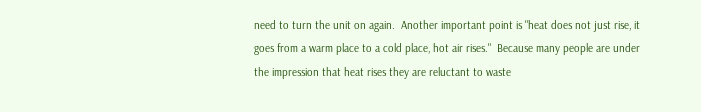need to turn the unit on again.  Another important point is "heat does not just rise, it goes from a warm place to a cold place, hot air rises."  Because many people are under the impression that heat rises they are reluctant to waste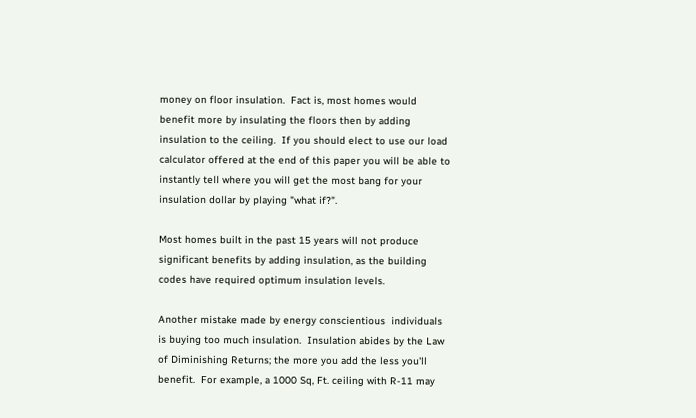money on floor insulation.  Fact is, most homes would benefit more by insulating the floors then by adding insulation to the ceiling.  If you should elect to use our load calculator offered at the end of this paper you will be able to instantly tell where you will get the most bang for your insulation dollar by playing "what if?".

Most homes built in the past 15 years will not produce significant benefits by adding insulation, as the building codes have required optimum insulation levels.

Another mistake made by energy conscientious  individuals is buying too much insulation.  Insulation abides by the Law of Diminishing Returns; the more you add the less you'll benefit.  For example, a 1000 Sq, Ft. ceiling with R-11 may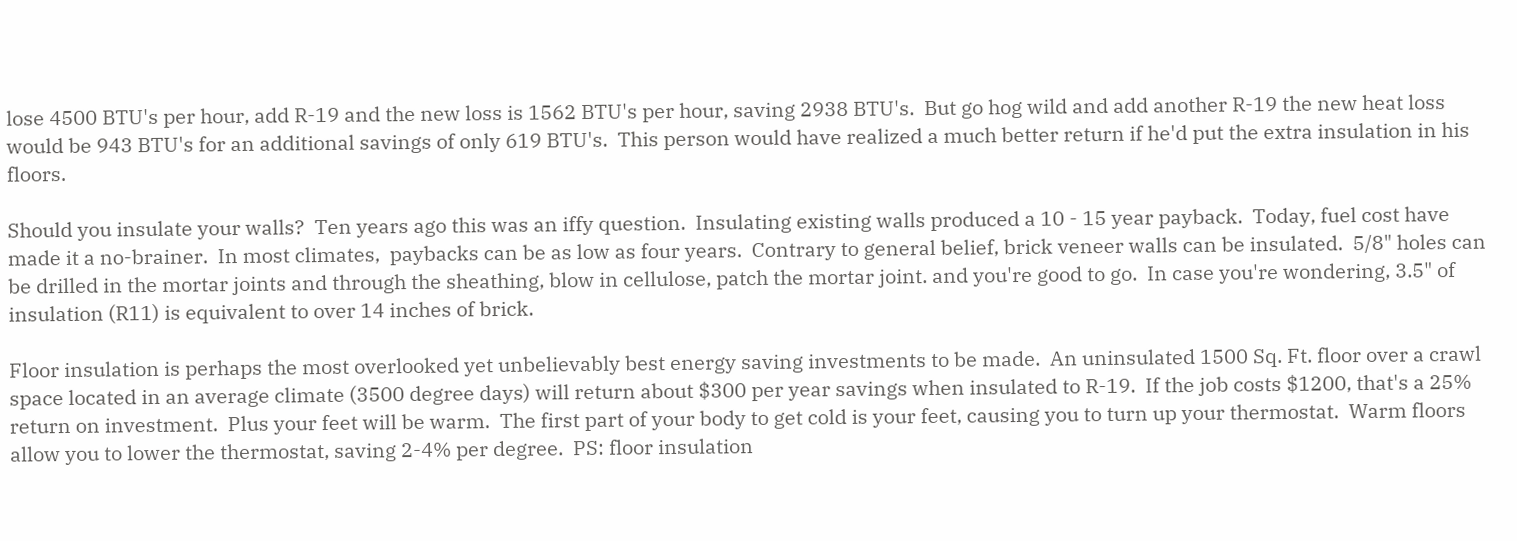lose 4500 BTU's per hour, add R-19 and the new loss is 1562 BTU's per hour, saving 2938 BTU's.  But go hog wild and add another R-19 the new heat loss would be 943 BTU's for an additional savings of only 619 BTU's.  This person would have realized a much better return if he'd put the extra insulation in his floors.

Should you insulate your walls?  Ten years ago this was an iffy question.  Insulating existing walls produced a 10 - 15 year payback.  Today, fuel cost have made it a no-brainer.  In most climates,  paybacks can be as low as four years.  Contrary to general belief, brick veneer walls can be insulated.  5/8" holes can be drilled in the mortar joints and through the sheathing, blow in cellulose, patch the mortar joint. and you're good to go.  In case you're wondering, 3.5" of insulation (R11) is equivalent to over 14 inches of brick.

Floor insulation is perhaps the most overlooked yet unbelievably best energy saving investments to be made.  An uninsulated 1500 Sq. Ft. floor over a crawl space located in an average climate (3500 degree days) will return about $300 per year savings when insulated to R-19.  If the job costs $1200, that's a 25% return on investment.  Plus your feet will be warm.  The first part of your body to get cold is your feet, causing you to turn up your thermostat.  Warm floors allow you to lower the thermostat, saving 2-4% per degree.  PS: floor insulation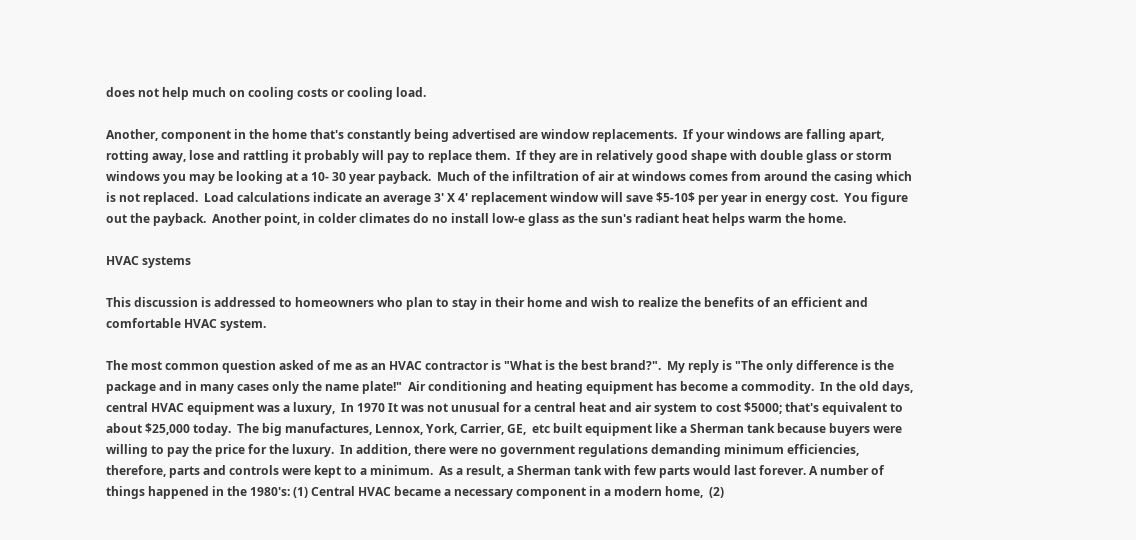does not help much on cooling costs or cooling load.

Another, component in the home that's constantly being advertised are window replacements.  If your windows are falling apart, rotting away, lose and rattling it probably will pay to replace them.  If they are in relatively good shape with double glass or storm windows you may be looking at a 10- 30 year payback.  Much of the infiltration of air at windows comes from around the casing which is not replaced.  Load calculations indicate an average 3' X 4' replacement window will save $5-10$ per year in energy cost.  You figure out the payback.  Another point, in colder climates do no install low-e glass as the sun's radiant heat helps warm the home.

HVAC systems

This discussion is addressed to homeowners who plan to stay in their home and wish to realize the benefits of an efficient and comfortable HVAC system.

The most common question asked of me as an HVAC contractor is "What is the best brand?".  My reply is "The only difference is the package and in many cases only the name plate!"  Air conditioning and heating equipment has become a commodity.  In the old days, central HVAC equipment was a luxury,  In 1970 It was not unusual for a central heat and air system to cost $5000; that's equivalent to about $25,000 today.  The big manufactures, Lennox, York, Carrier, GE,  etc built equipment like a Sherman tank because buyers were willing to pay the price for the luxury.  In addition, there were no government regulations demanding minimum efficiencies, therefore, parts and controls were kept to a minimum.  As a result, a Sherman tank with few parts would last forever. A number of things happened in the 1980's: (1) Central HVAC became a necessary component in a modern home,  (2)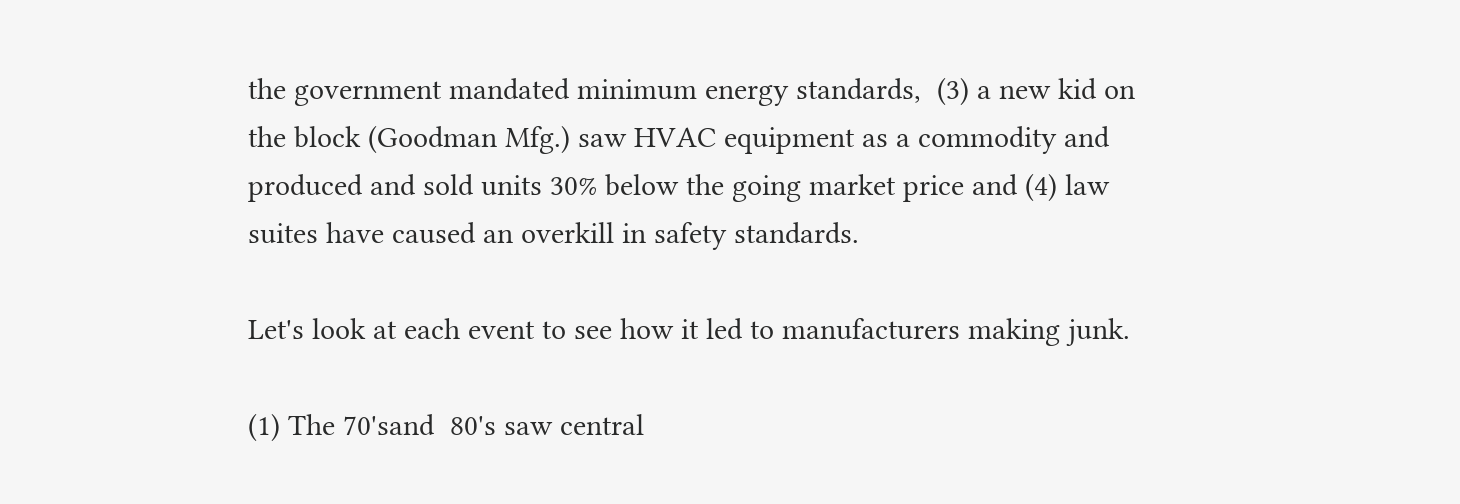the government mandated minimum energy standards,  (3) a new kid on the block (Goodman Mfg.) saw HVAC equipment as a commodity and produced and sold units 30% below the going market price and (4) law suites have caused an overkill in safety standards.

Let's look at each event to see how it led to manufacturers making junk.

(1) The 70'sand  80's saw central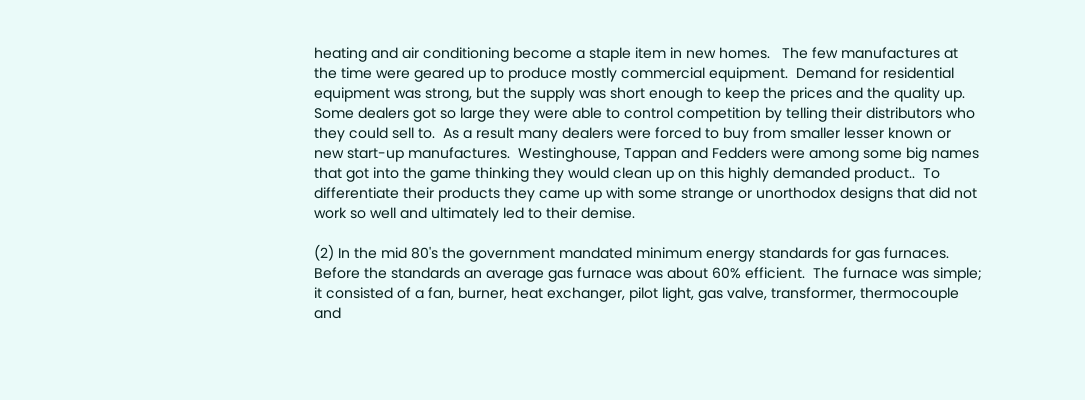heating and air conditioning become a staple item in new homes.   The few manufactures at the time were geared up to produce mostly commercial equipment.  Demand for residential equipment was strong, but the supply was short enough to keep the prices and the quality up.   Some dealers got so large they were able to control competition by telling their distributors who they could sell to.  As a result many dealers were forced to buy from smaller lesser known or new start-up manufactures.  Westinghouse, Tappan and Fedders were among some big names that got into the game thinking they would clean up on this highly demanded product..  To differentiate their products they came up with some strange or unorthodox designs that did not work so well and ultimately led to their demise.

(2) In the mid 80's the government mandated minimum energy standards for gas furnaces.  Before the standards an average gas furnace was about 60% efficient.  The furnace was simple; it consisted of a fan, burner, heat exchanger, pilot light, gas valve, transformer, thermocouple and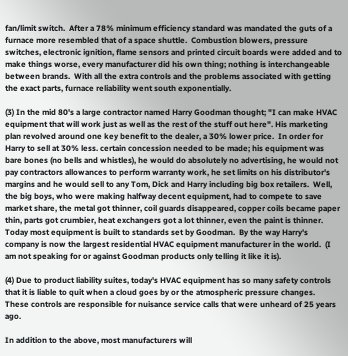fan/limit switch.  After a 78% minimum efficiency standard was mandated the guts of a furnace more resembled that of a space shuttle.  Combustion blowers, pressure switches, electronic ignition, flame sensors and printed circuit boards were added and to make things worse, every manufacturer did his own thing; nothing is interchangeable between brands.  With all the extra controls and the problems associated with getting the exact parts, furnace reliability went south exponentially.

(3) In the mid 80's a large contractor named Harry Goodman thought; "I can make HVAC equipment that will work just as well as the rest of the stuff out here". His marketing plan revolved around one key benefit to the dealer, a 30% lower price.  In order for Harry to sell at 30% less. certain concession needed to be made; his equipment was bare bones (no bells and whistles), he would do absolutely no advertising, he would not pay contractors allowances to perform warranty work, he set limits on his distributor's margins and he would sell to any Tom, Dick and Harry including big box retailers.  Well, the big boys, who were making halfway decent equipment, had to compete to save market share, the metal got thinner, coil guards disappeared, copper coils became paper thin, parts got crumbier, heat exchangers got a lot thinner, even the paint is thinner. Today most equipment is built to standards set by Goodman.  By the way Harry's company is now the largest residential HVAC equipment manufacturer in the world.  (I am not speaking for or against Goodman products only telling it like it is).

(4) Due to product liability suites, today's HVAC equipment has so many safety controls that it is liable to quit when a cloud goes by or the atmospheric pressure changes.  These controls are responsible for nuisance service calls that were unheard of 25 years ago.

In addition to the above, most manufacturers will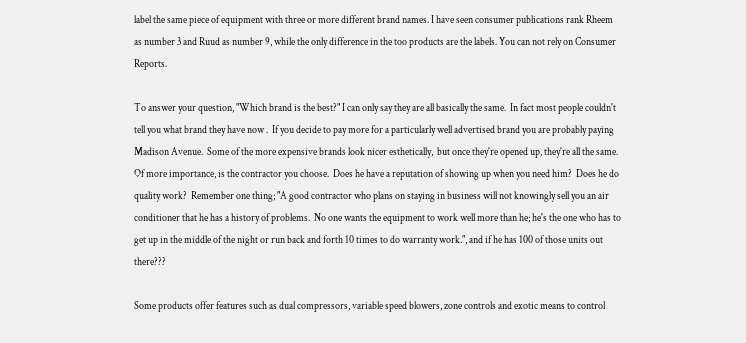label the same piece of equipment with three or more different brand names. I have seen consumer publications rank Rheem as number 3 and Ruud as number 9, while the only difference in the too products are the labels. You can not rely on Consumer Reports.

To answer your question, "Which brand is the best?" I can only say they are all basically the same.  In fact most people couldn't tell you what brand they have now .  If you decide to pay more for a particularly well advertised brand you are probably paying Madison Avenue.  Some of the more expensive brands look nicer esthetically,  but once they're opened up, they're all the same.  Of more importance, is the contractor you choose.  Does he have a reputation of showing up when you need him?  Does he do quality work?  Remember one thing; "A good contractor who plans on staying in business will not knowingly sell you an air conditioner that he has a history of problems.  No one wants the equipment to work well more than he; he's the one who has to get up in the middle of the night or run back and forth 10 times to do warranty work.", and if he has 100 of those units out there???

Some products offer features such as dual compressors, variable speed blowers, zone controls and exotic means to control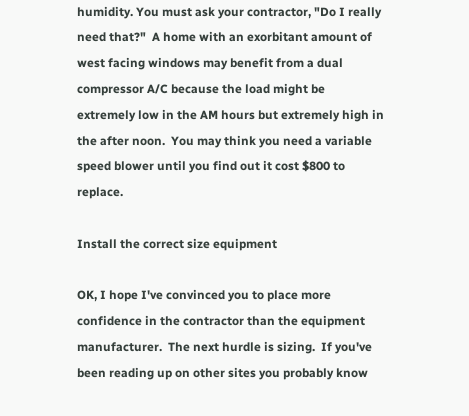humidity. You must ask your contractor, "Do I really need that?"  A home with an exorbitant amount of west facing windows may benefit from a dual compressor A/C because the load might be extremely low in the AM hours but extremely high in the after noon.  You may think you need a variable speed blower until you find out it cost $800 to replace.

Install the correct size equipment

OK, I hope I've convinced you to place more confidence in the contractor than the equipment manufacturer.  The next hurdle is sizing.  If you've been reading up on other sites you probably know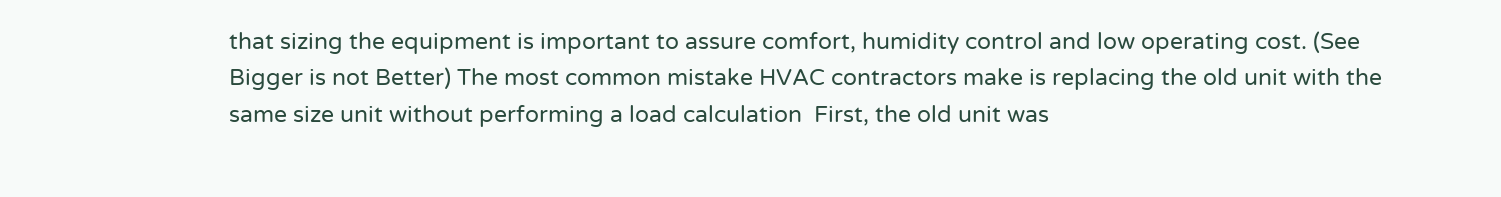that sizing the equipment is important to assure comfort, humidity control and low operating cost. (See Bigger is not Better) The most common mistake HVAC contractors make is replacing the old unit with the same size unit without performing a load calculation  First, the old unit was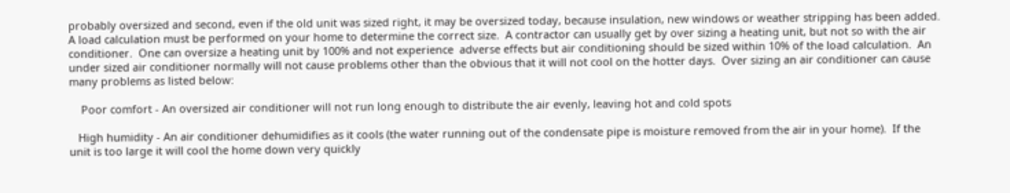probably oversized and second, even if the old unit was sized right, it may be oversized today, because insulation, new windows or weather stripping has been added.   A load calculation must be performed on your home to determine the correct size.  A contractor can usually get by over sizing a heating unit, but not so with the air conditioner.  One can oversize a heating unit by 100% and not experience  adverse effects but air conditioning should be sized within 10% of the load calculation.  An under sized air conditioner normally will not cause problems other than the obvious that it will not cool on the hotter days.  Over sizing an air conditioner can cause many problems as listed below:

    Poor comfort - An oversized air conditioner will not run long enough to distribute the air evenly, leaving hot and cold spots

   High humidity - An air conditioner dehumidifies as it cools (the water running out of the condensate pipe is moisture removed from the air in your home).  If the unit is too large it will cool the home down very quickly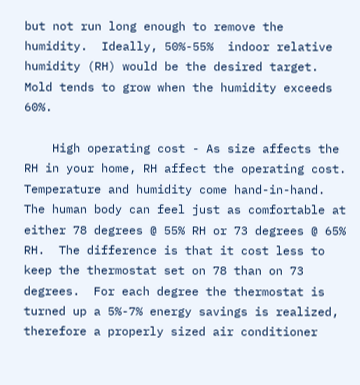but not run long enough to remove the humidity.  Ideally, 50%-55%  indoor relative humidity (RH) would be the desired target.  Mold tends to grow when the humidity exceeds 60%.

    High operating cost - As size affects the RH in your home, RH affect the operating cost.  Temperature and humidity come hand-in-hand.  The human body can feel just as comfortable at either 78 degrees @ 55% RH or 73 degrees @ 65% RH.  The difference is that it cost less to keep the thermostat set on 78 than on 73 degrees.  For each degree the thermostat is turned up a 5%-7% energy savings is realized, therefore a properly sized air conditioner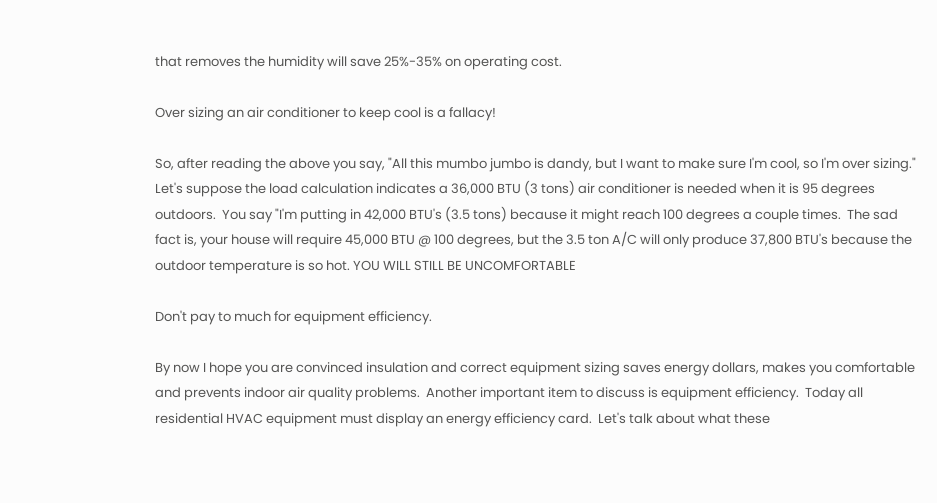that removes the humidity will save 25%-35% on operating cost.

Over sizing an air conditioner to keep cool is a fallacy!

So, after reading the above you say, "All this mumbo jumbo is dandy, but I want to make sure I'm cool, so I'm over sizing."  Let's suppose the load calculation indicates a 36,000 BTU (3 tons) air conditioner is needed when it is 95 degrees outdoors.  You say "I'm putting in 42,000 BTU's (3.5 tons) because it might reach 100 degrees a couple times.  The sad fact is, your house will require 45,000 BTU @ 100 degrees, but the 3.5 ton A/C will only produce 37,800 BTU's because the outdoor temperature is so hot. YOU WILL STILL BE UNCOMFORTABLE

Don't pay to much for equipment efficiency.

By now I hope you are convinced insulation and correct equipment sizing saves energy dollars, makes you comfortable and prevents indoor air quality problems.  Another important item to discuss is equipment efficiency.  Today all residential HVAC equipment must display an energy efficiency card.  Let's talk about what these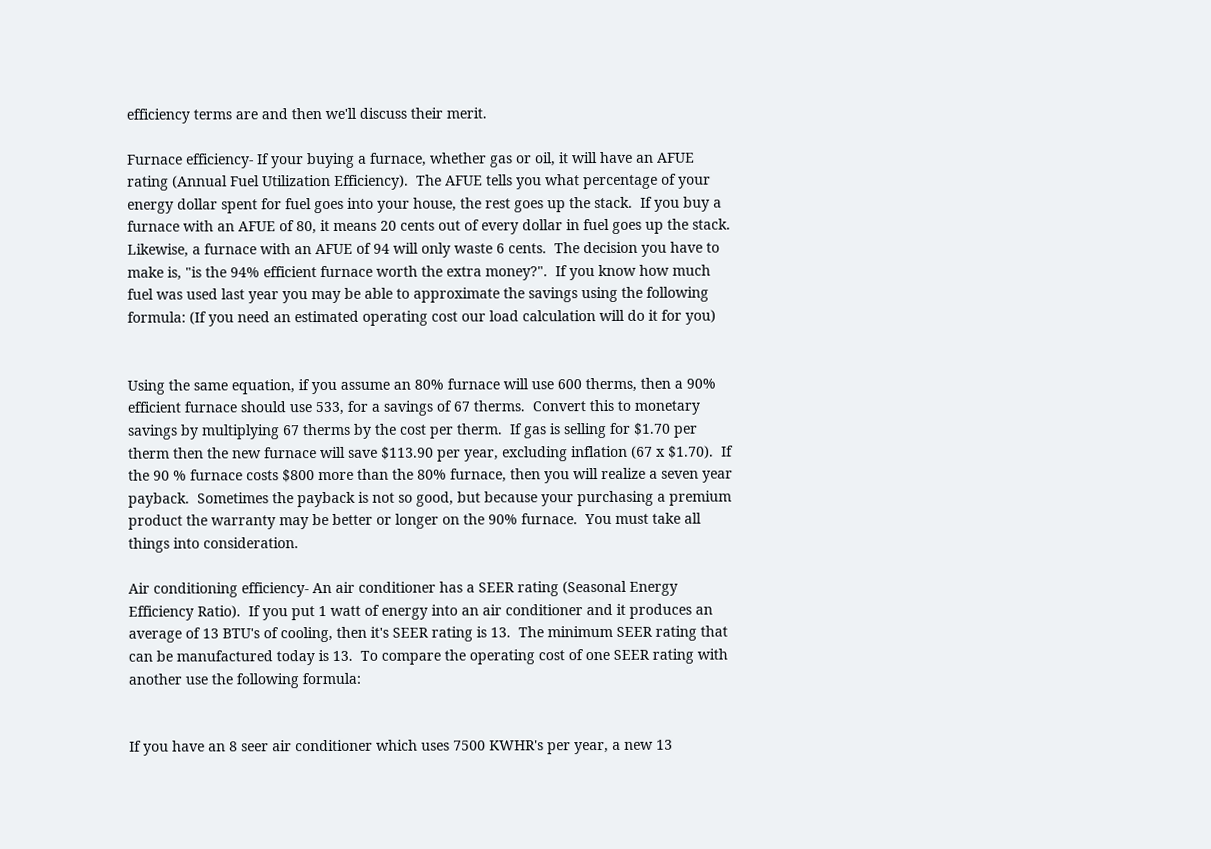efficiency terms are and then we'll discuss their merit.

Furnace efficiency- If your buying a furnace, whether gas or oil, it will have an AFUE rating (Annual Fuel Utilization Efficiency).  The AFUE tells you what percentage of your energy dollar spent for fuel goes into your house, the rest goes up the stack.  If you buy a furnace with an AFUE of 80, it means 20 cents out of every dollar in fuel goes up the stack.  Likewise, a furnace with an AFUE of 94 will only waste 6 cents.  The decision you have to make is, "is the 94% efficient furnace worth the extra money?".  If you know how much fuel was used last year you may be able to approximate the savings using the following formula: (If you need an estimated operating cost our load calculation will do it for you)


Using the same equation, if you assume an 80% furnace will use 600 therms, then a 90% efficient furnace should use 533, for a savings of 67 therms.  Convert this to monetary savings by multiplying 67 therms by the cost per therm.  If gas is selling for $1.70 per therm then the new furnace will save $113.90 per year, excluding inflation (67 x $1.70).  If the 90 % furnace costs $800 more than the 80% furnace, then you will realize a seven year payback.  Sometimes the payback is not so good, but because your purchasing a premium product the warranty may be better or longer on the 90% furnace.  You must take all things into consideration.

Air conditioning efficiency- An air conditioner has a SEER rating (Seasonal Energy Efficiency Ratio).  If you put 1 watt of energy into an air conditioner and it produces an average of 13 BTU's of cooling, then it's SEER rating is 13.  The minimum SEER rating that can be manufactured today is 13.  To compare the operating cost of one SEER rating with another use the following formula:


If you have an 8 seer air conditioner which uses 7500 KWHR's per year, a new 13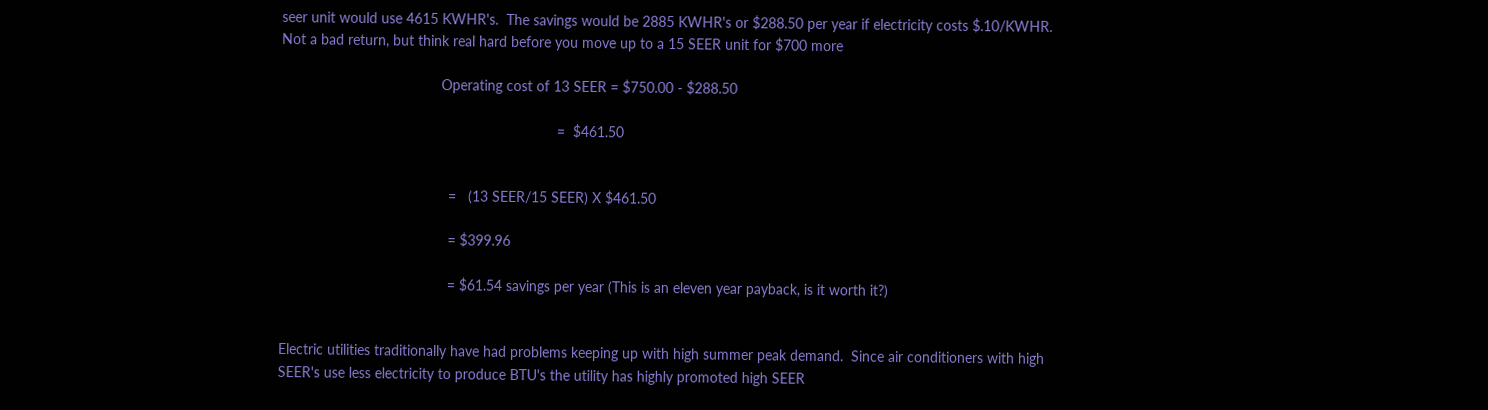seer unit would use 4615 KWHR's.  The savings would be 2885 KWHR's or $288.50 per year if electricity costs $.10/KWHR.   Not a bad return, but think real hard before you move up to a 15 SEER unit for $700 more

                                        Operating cost of 13 SEER = $750.00 - $288.50

                                                                     =  $461.50


                                          =   (13 SEER/15 SEER) X $461.50

                                          = $399.96

                                          = $61.54 savings per year (This is an eleven year payback, is it worth it?)


Electric utilities traditionally have had problems keeping up with high summer peak demand.  Since air conditioners with high SEER's use less electricity to produce BTU's the utility has highly promoted high SEER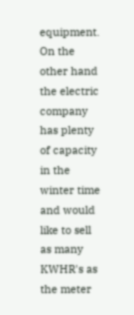equipment.  On the other hand the electric company has plenty of capacity in the winter time and would like to sell as many KWHR's as the meter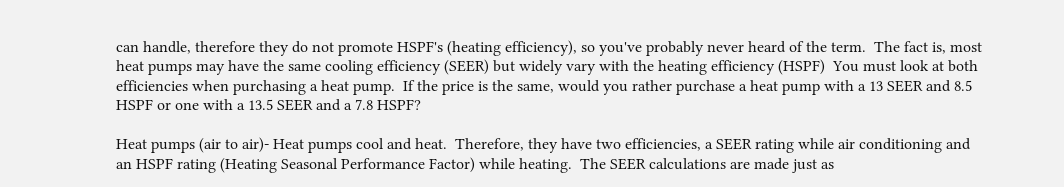can handle, therefore they do not promote HSPF's (heating efficiency), so you've probably never heard of the term.  The fact is, most heat pumps may have the same cooling efficiency (SEER) but widely vary with the heating efficiency (HSPF)  You must look at both efficiencies when purchasing a heat pump.  If the price is the same, would you rather purchase a heat pump with a 13 SEER and 8.5 HSPF or one with a 13.5 SEER and a 7.8 HSPF?

Heat pumps (air to air)- Heat pumps cool and heat.  Therefore, they have two efficiencies, a SEER rating while air conditioning and an HSPF rating (Heating Seasonal Performance Factor) while heating.  The SEER calculations are made just as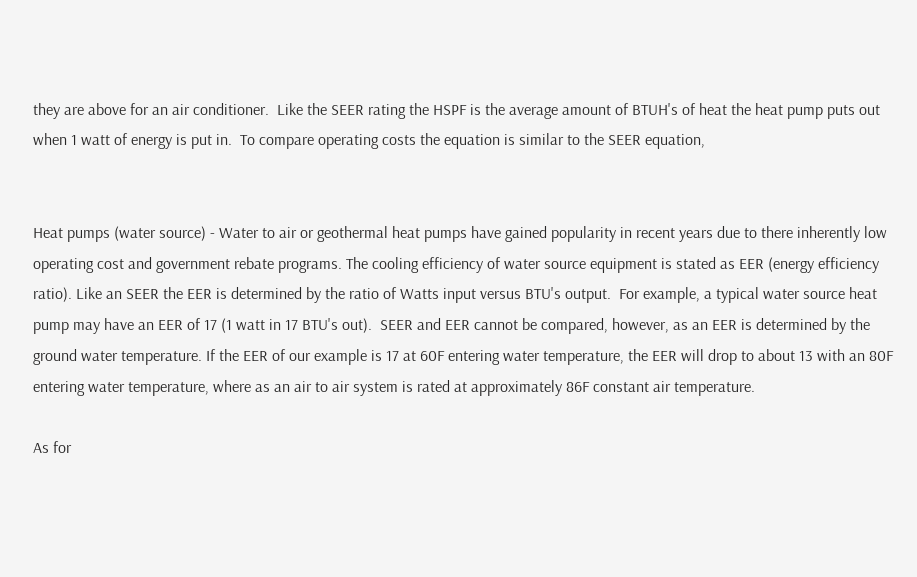they are above for an air conditioner.  Like the SEER rating the HSPF is the average amount of BTUH's of heat the heat pump puts out when 1 watt of energy is put in.  To compare operating costs the equation is similar to the SEER equation,


Heat pumps (water source) - Water to air or geothermal heat pumps have gained popularity in recent years due to there inherently low operating cost and government rebate programs. The cooling efficiency of water source equipment is stated as EER (energy efficiency ratio). Like an SEER the EER is determined by the ratio of Watts input versus BTU's output.  For example, a typical water source heat pump may have an EER of 17 (1 watt in 17 BTU's out).  SEER and EER cannot be compared, however, as an EER is determined by the ground water temperature. If the EER of our example is 17 at 60F entering water temperature, the EER will drop to about 13 with an 80F entering water temperature, where as an air to air system is rated at approximately 86F constant air temperature.

As for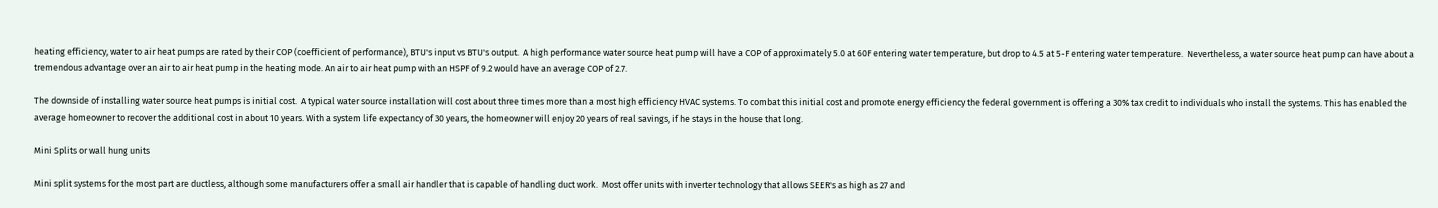heating efficiency, water to air heat pumps are rated by their COP (coefficient of performance), BTU's input vs BTU's output.  A high performance water source heat pump will have a COP of approximately 5.0 at 60F entering water temperature, but drop to 4.5 at 5-F entering water temperature.  Nevertheless, a water source heat pump can have about a tremendous advantage over an air to air heat pump in the heating mode. An air to air heat pump with an HSPF of 9.2 would have an average COP of 2.7.

The downside of installing water source heat pumps is initial cost.  A typical water source installation will cost about three times more than a most high efficiency HVAC systems. To combat this initial cost and promote energy efficiency the federal government is offering a 30% tax credit to individuals who install the systems. This has enabled the average homeowner to recover the additional cost in about 10 years. With a system life expectancy of 30 years, the homeowner will enjoy 20 years of real savings, if he stays in the house that long.

Mini Splits or wall hung units

Mini split systems for the most part are ductless, although some manufacturers offer a small air handler that is capable of handling duct work.  Most offer units with inverter technology that allows SEER's as high as 27 and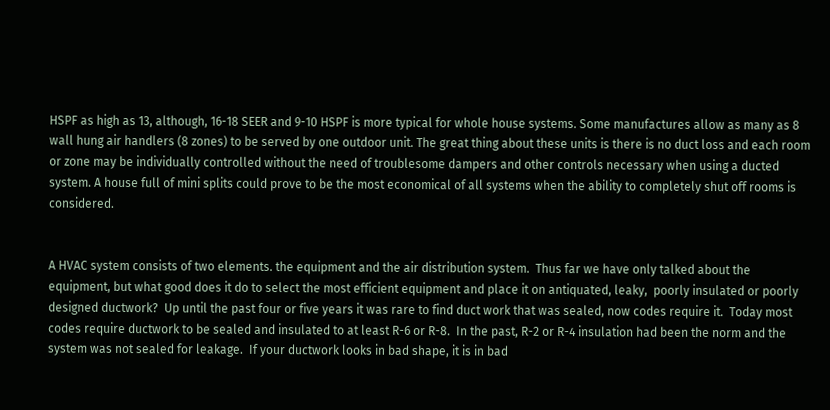HSPF as high as 13, although, 16-18 SEER and 9-10 HSPF is more typical for whole house systems. Some manufactures allow as many as 8 wall hung air handlers (8 zones) to be served by one outdoor unit. The great thing about these units is there is no duct loss and each room or zone may be individually controlled without the need of troublesome dampers and other controls necessary when using a ducted system. A house full of mini splits could prove to be the most economical of all systems when the ability to completely shut off rooms is considered.


A HVAC system consists of two elements. the equipment and the air distribution system.  Thus far we have only talked about the equipment, but what good does it do to select the most efficient equipment and place it on antiquated, leaky,  poorly insulated or poorly designed ductwork?  Up until the past four or five years it was rare to find duct work that was sealed, now codes require it.  Today most codes require ductwork to be sealed and insulated to at least R-6 or R-8.  In the past, R-2 or R-4 insulation had been the norm and the system was not sealed for leakage.  If your ductwork looks in bad shape, it is in bad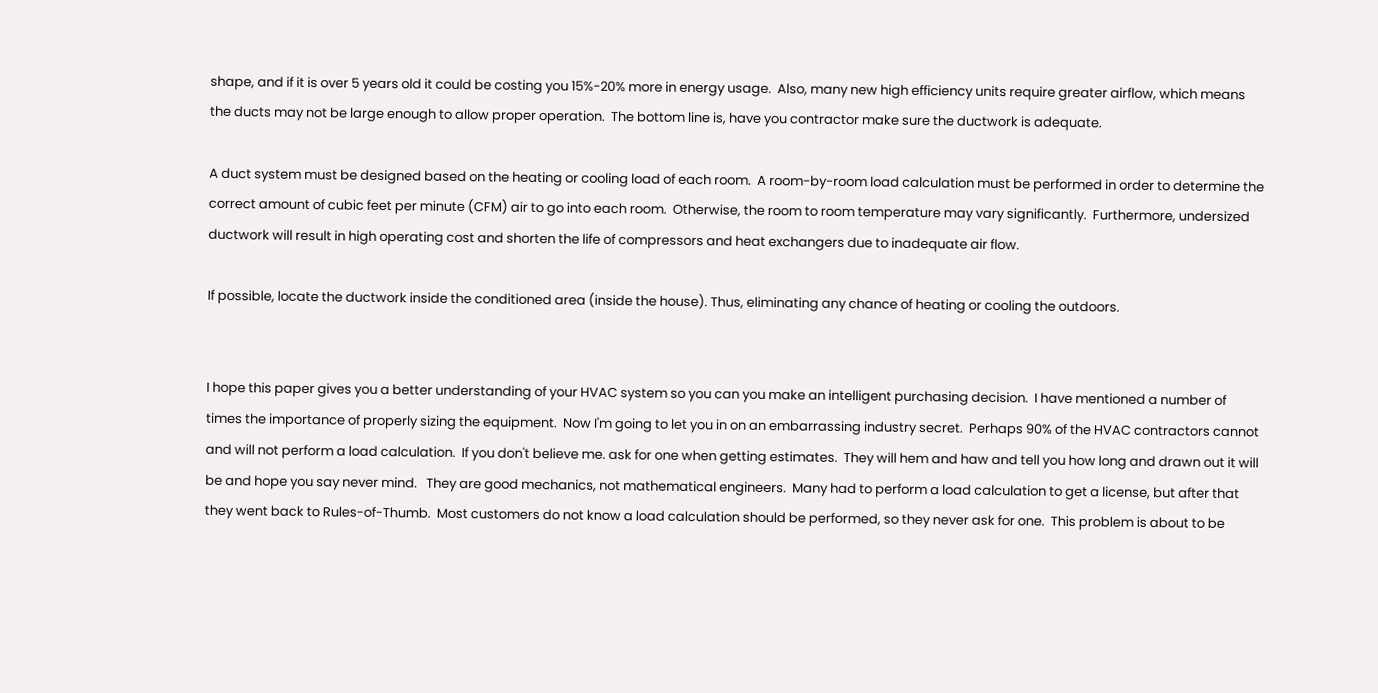shape, and if it is over 5 years old it could be costing you 15%-20% more in energy usage.  Also, many new high efficiency units require greater airflow, which means the ducts may not be large enough to allow proper operation.  The bottom line is, have you contractor make sure the ductwork is adequate.

A duct system must be designed based on the heating or cooling load of each room.  A room-by-room load calculation must be performed in order to determine the correct amount of cubic feet per minute (CFM) air to go into each room.  Otherwise, the room to room temperature may vary significantly.  Furthermore, undersized ductwork will result in high operating cost and shorten the life of compressors and heat exchangers due to inadequate air flow.

If possible, locate the ductwork inside the conditioned area (inside the house). Thus, eliminating any chance of heating or cooling the outdoors.


I hope this paper gives you a better understanding of your HVAC system so you can you make an intelligent purchasing decision.  I have mentioned a number of times the importance of properly sizing the equipment.  Now I'm going to let you in on an embarrassing industry secret.  Perhaps 90% of the HVAC contractors cannot and will not perform a load calculation.  If you don't believe me. ask for one when getting estimates.  They will hem and haw and tell you how long and drawn out it will be and hope you say never mind.   They are good mechanics, not mathematical engineers.  Many had to perform a load calculation to get a license, but after that they went back to Rules-of-Thumb.  Most customers do not know a load calculation should be performed, so they never ask for one.  This problem is about to be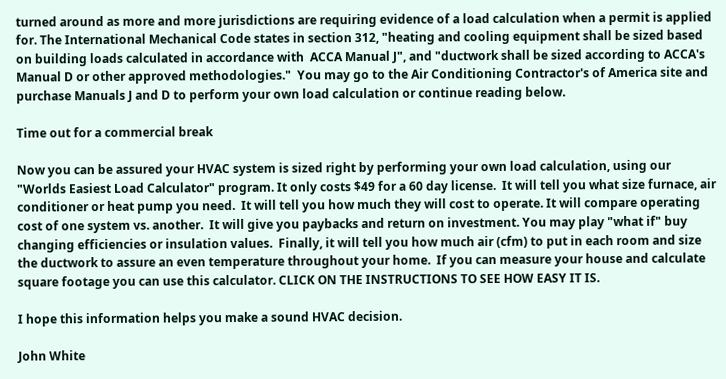turned around as more and more jurisdictions are requiring evidence of a load calculation when a permit is applied for. The International Mechanical Code states in section 312, "heating and cooling equipment shall be sized based on building loads calculated in accordance with  ACCA Manual J", and "ductwork shall be sized according to ACCA's Manual D or other approved methodologies."  You may go to the Air Conditioning Contractor's of America site and purchase Manuals J and D to perform your own load calculation or continue reading below.

Time out for a commercial break

Now you can be assured your HVAC system is sized right by performing your own load calculation, using our "Worlds Easiest Load Calculator" program. It only costs $49 for a 60 day license.  It will tell you what size furnace, air conditioner or heat pump you need.  It will tell you how much they will cost to operate. It will compare operating cost of one system vs. another.  It will give you paybacks and return on investment. You may play "what if" buy changing efficiencies or insulation values.  Finally, it will tell you how much air (cfm) to put in each room and size the ductwork to assure an even temperature throughout your home.  If you can measure your house and calculate square footage you can use this calculator. CLICK ON THE INSTRUCTIONS TO SEE HOW EASY IT IS.

I hope this information helps you make a sound HVAC decision.

John White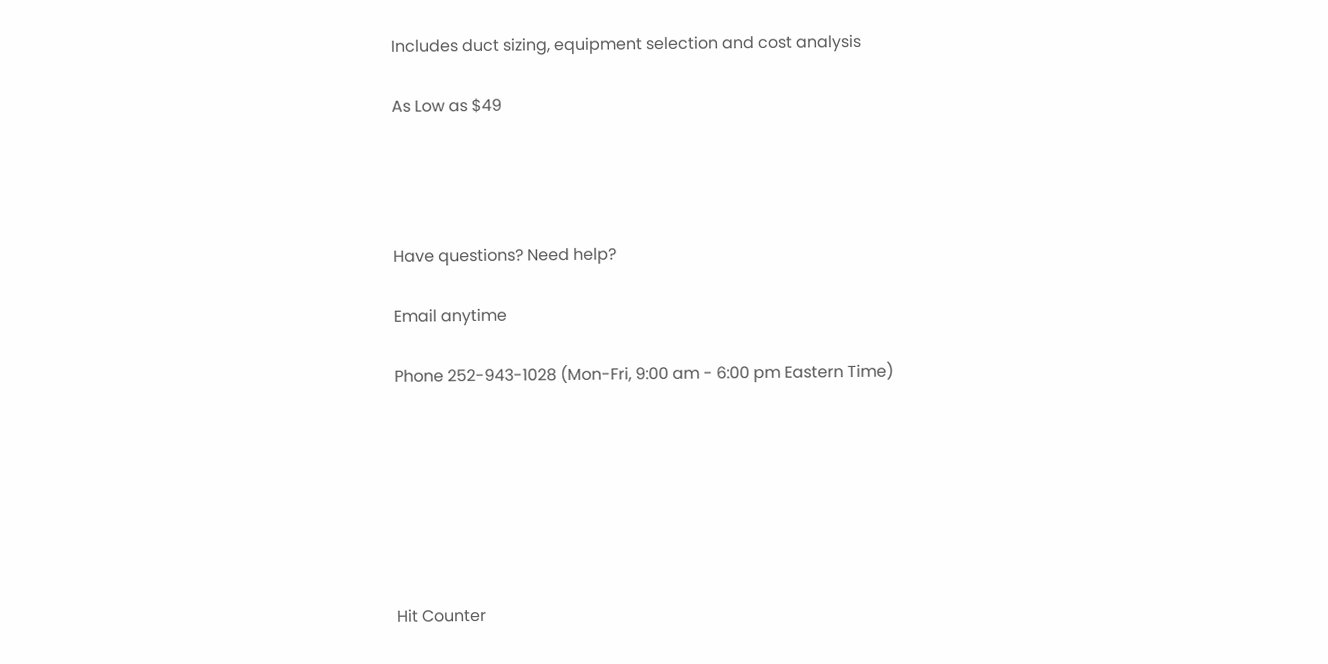Includes duct sizing, equipment selection and cost analysis

As Low as $49




Have questions? Need help?

Email anytime

Phone 252-943-1028 (Mon-Fri, 9:00 am - 6:00 pm Eastern Time)







Hit Counter